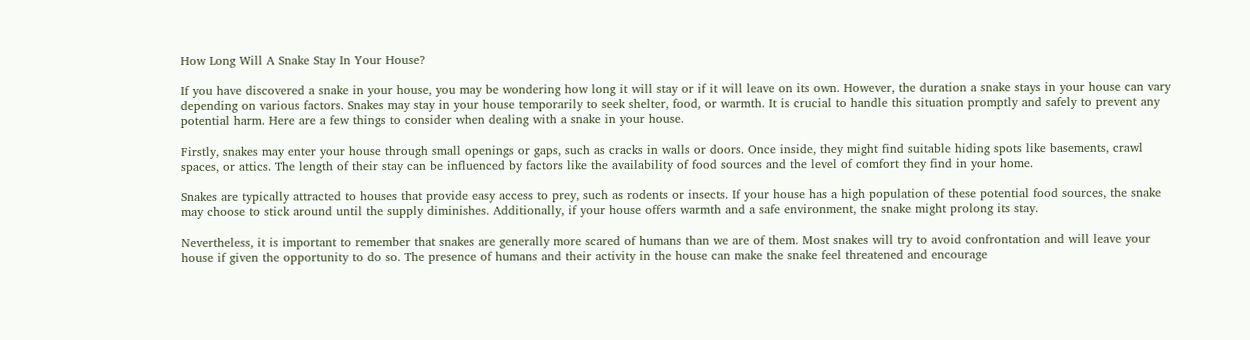How Long Will A Snake Stay In Your House?

If you have discovered a snake in your house, you may be wondering how long it will stay or if it will leave on its own. However, the duration a snake stays in your house can vary depending on various factors. Snakes may stay in your house temporarily to seek shelter, food, or warmth. It is crucial to handle this situation promptly and safely to prevent any potential harm. Here are a few things to consider when dealing with a snake in your house.

Firstly, snakes may enter your house through small openings or gaps, such as cracks in walls or doors. Once inside, they might find suitable hiding spots like basements, crawl spaces, or attics. The length of their stay can be influenced by factors like the availability of food sources and the level of comfort they find in your home.

Snakes are typically attracted to houses that provide easy access to prey, such as rodents or insects. If your house has a high population of these potential food sources, the snake may choose to stick around until the supply diminishes. Additionally, if your house offers warmth and a safe environment, the snake might prolong its stay.

Nevertheless, it is important to remember that snakes are generally more scared of humans than we are of them. Most snakes will try to avoid confrontation and will leave your house if given the opportunity to do so. The presence of humans and their activity in the house can make the snake feel threatened and encourage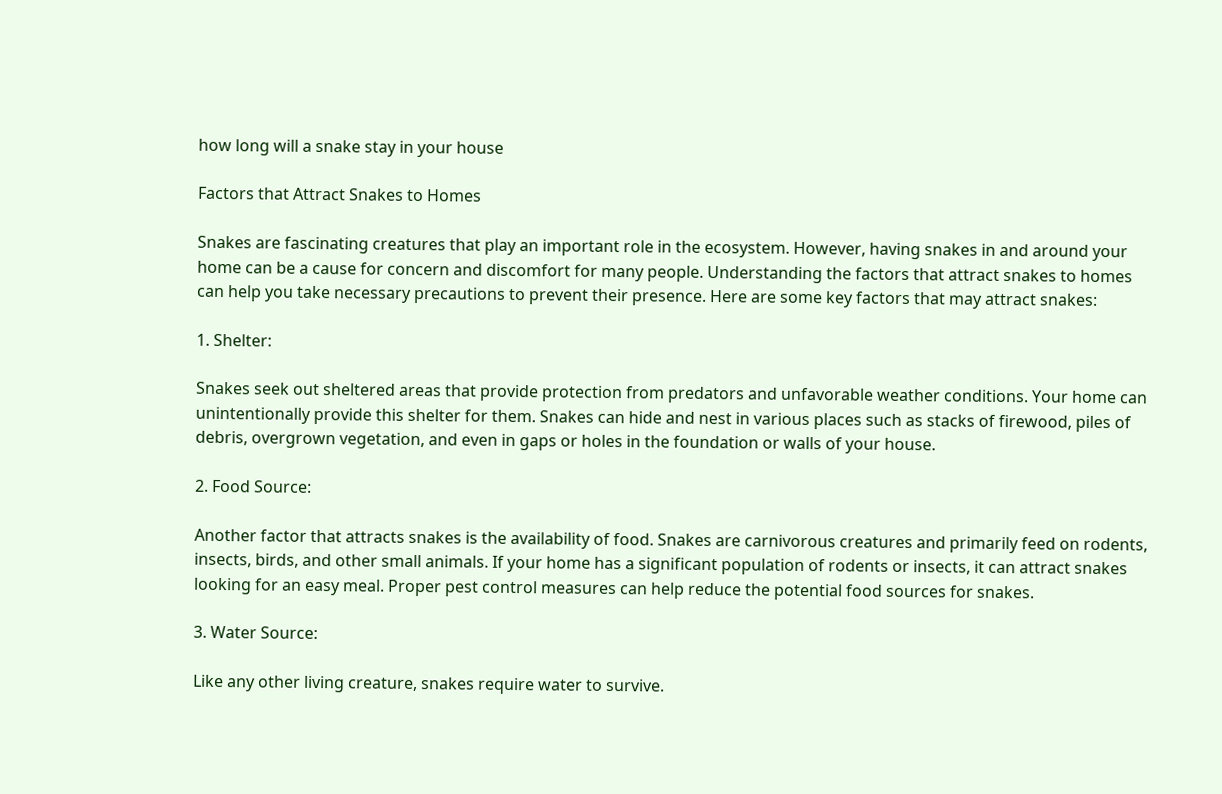how long will a snake stay in your house

Factors that Attract Snakes to Homes

Snakes are fascinating creatures that play an important role in the ecosystem. However, having snakes in and around your home can be a cause for concern and discomfort for many people. Understanding the factors that attract snakes to homes can help you take necessary precautions to prevent their presence. Here are some key factors that may attract snakes:

1. Shelter:

Snakes seek out sheltered areas that provide protection from predators and unfavorable weather conditions. Your home can unintentionally provide this shelter for them. Snakes can hide and nest in various places such as stacks of firewood, piles of debris, overgrown vegetation, and even in gaps or holes in the foundation or walls of your house.

2. Food Source:

Another factor that attracts snakes is the availability of food. Snakes are carnivorous creatures and primarily feed on rodents, insects, birds, and other small animals. If your home has a significant population of rodents or insects, it can attract snakes looking for an easy meal. Proper pest control measures can help reduce the potential food sources for snakes.

3. Water Source:

Like any other living creature, snakes require water to survive.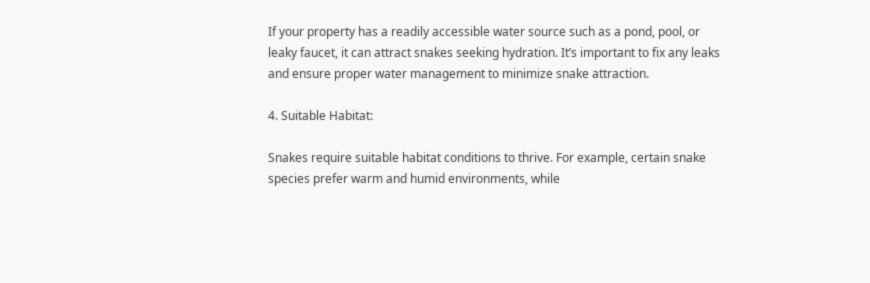If your property has a readily accessible water source such as a pond, pool, or leaky faucet, it can attract snakes seeking hydration. It’s important to fix any leaks and ensure proper water management to minimize snake attraction.

4. Suitable Habitat:

Snakes require suitable habitat conditions to thrive. For example, certain snake species prefer warm and humid environments, while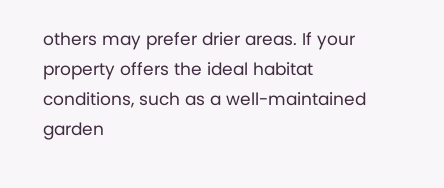others may prefer drier areas. If your property offers the ideal habitat conditions, such as a well-maintained garden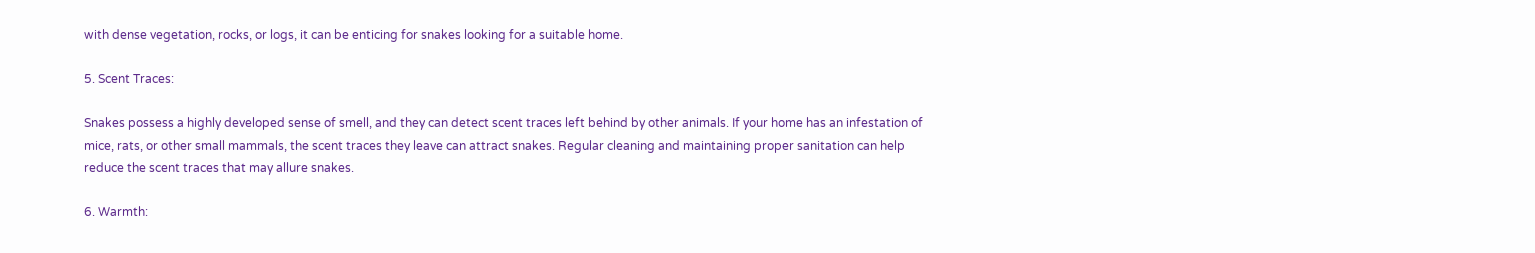with dense vegetation, rocks, or logs, it can be enticing for snakes looking for a suitable home.

5. Scent Traces:

Snakes possess a highly developed sense of smell, and they can detect scent traces left behind by other animals. If your home has an infestation of mice, rats, or other small mammals, the scent traces they leave can attract snakes. Regular cleaning and maintaining proper sanitation can help reduce the scent traces that may allure snakes.

6. Warmth: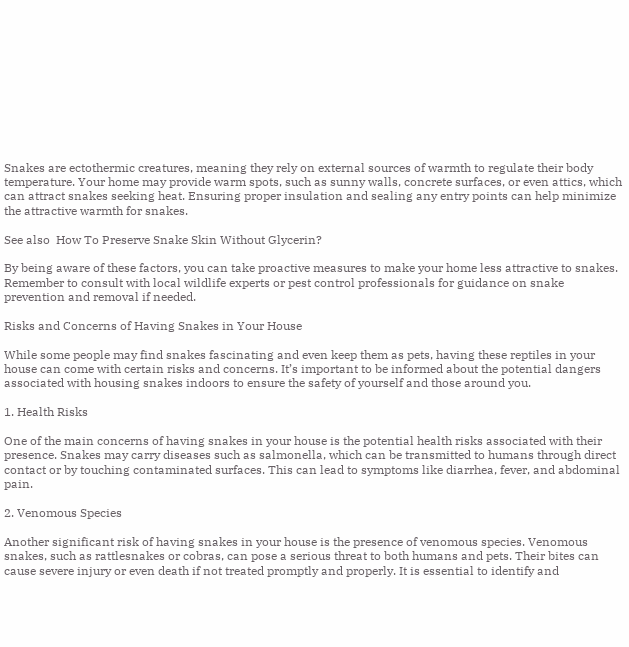Snakes are ectothermic creatures, meaning they rely on external sources of warmth to regulate their body temperature. Your home may provide warm spots, such as sunny walls, concrete surfaces, or even attics, which can attract snakes seeking heat. Ensuring proper insulation and sealing any entry points can help minimize the attractive warmth for snakes.

See also  How To Preserve Snake Skin Without Glycerin?

By being aware of these factors, you can take proactive measures to make your home less attractive to snakes. Remember to consult with local wildlife experts or pest control professionals for guidance on snake prevention and removal if needed.

Risks and Concerns of Having Snakes in Your House

While some people may find snakes fascinating and even keep them as pets, having these reptiles in your house can come with certain risks and concerns. It’s important to be informed about the potential dangers associated with housing snakes indoors to ensure the safety of yourself and those around you.

1. Health Risks

One of the main concerns of having snakes in your house is the potential health risks associated with their presence. Snakes may carry diseases such as salmonella, which can be transmitted to humans through direct contact or by touching contaminated surfaces. This can lead to symptoms like diarrhea, fever, and abdominal pain.

2. Venomous Species

Another significant risk of having snakes in your house is the presence of venomous species. Venomous snakes, such as rattlesnakes or cobras, can pose a serious threat to both humans and pets. Their bites can cause severe injury or even death if not treated promptly and properly. It is essential to identify and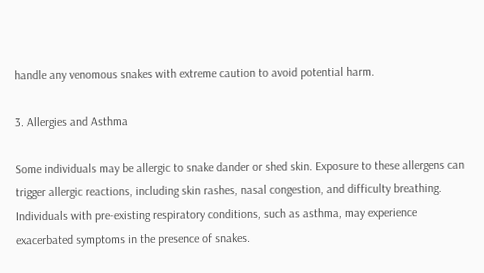handle any venomous snakes with extreme caution to avoid potential harm.

3. Allergies and Asthma

Some individuals may be allergic to snake dander or shed skin. Exposure to these allergens can trigger allergic reactions, including skin rashes, nasal congestion, and difficulty breathing. Individuals with pre-existing respiratory conditions, such as asthma, may experience exacerbated symptoms in the presence of snakes.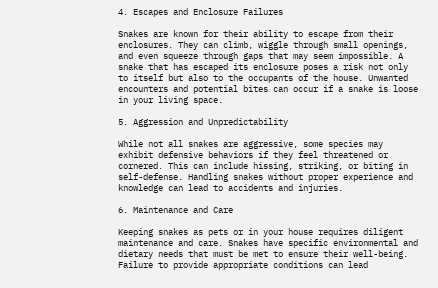4. Escapes and Enclosure Failures

Snakes are known for their ability to escape from their enclosures. They can climb, wiggle through small openings, and even squeeze through gaps that may seem impossible. A snake that has escaped its enclosure poses a risk not only to itself but also to the occupants of the house. Unwanted encounters and potential bites can occur if a snake is loose in your living space.

5. Aggression and Unpredictability

While not all snakes are aggressive, some species may exhibit defensive behaviors if they feel threatened or cornered. This can include hissing, striking, or biting in self-defense. Handling snakes without proper experience and knowledge can lead to accidents and injuries.

6. Maintenance and Care

Keeping snakes as pets or in your house requires diligent maintenance and care. Snakes have specific environmental and dietary needs that must be met to ensure their well-being. Failure to provide appropriate conditions can lead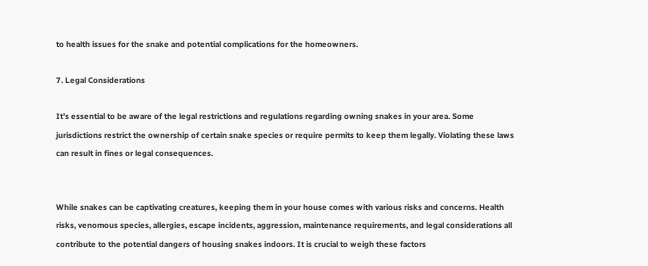to health issues for the snake and potential complications for the homeowners.

7. Legal Considerations

It’s essential to be aware of the legal restrictions and regulations regarding owning snakes in your area. Some jurisdictions restrict the ownership of certain snake species or require permits to keep them legally. Violating these laws can result in fines or legal consequences.


While snakes can be captivating creatures, keeping them in your house comes with various risks and concerns. Health risks, venomous species, allergies, escape incidents, aggression, maintenance requirements, and legal considerations all contribute to the potential dangers of housing snakes indoors. It is crucial to weigh these factors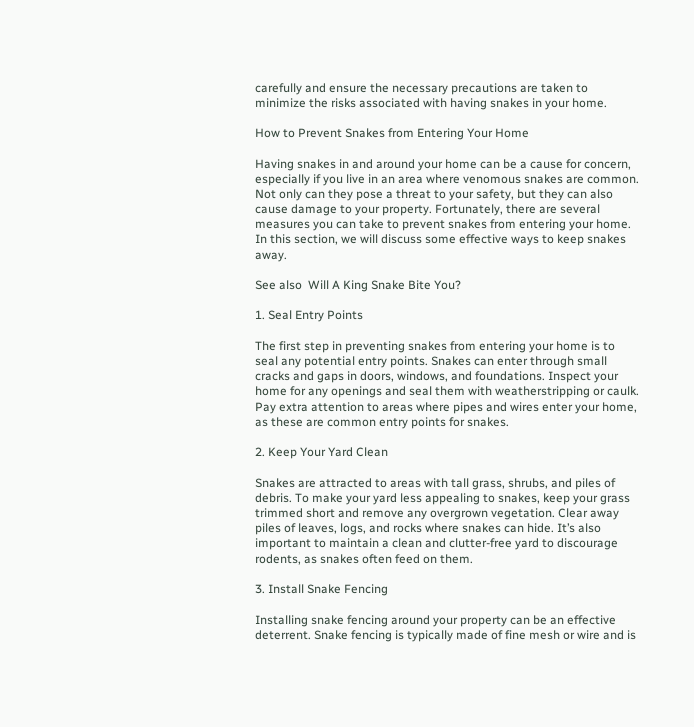carefully and ensure the necessary precautions are taken to minimize the risks associated with having snakes in your home.

How to Prevent Snakes from Entering Your Home

Having snakes in and around your home can be a cause for concern, especially if you live in an area where venomous snakes are common. Not only can they pose a threat to your safety, but they can also cause damage to your property. Fortunately, there are several measures you can take to prevent snakes from entering your home. In this section, we will discuss some effective ways to keep snakes away.

See also  Will A King Snake Bite You?

1. Seal Entry Points

The first step in preventing snakes from entering your home is to seal any potential entry points. Snakes can enter through small cracks and gaps in doors, windows, and foundations. Inspect your home for any openings and seal them with weatherstripping or caulk. Pay extra attention to areas where pipes and wires enter your home, as these are common entry points for snakes.

2. Keep Your Yard Clean

Snakes are attracted to areas with tall grass, shrubs, and piles of debris. To make your yard less appealing to snakes, keep your grass trimmed short and remove any overgrown vegetation. Clear away piles of leaves, logs, and rocks where snakes can hide. It’s also important to maintain a clean and clutter-free yard to discourage rodents, as snakes often feed on them.

3. Install Snake Fencing

Installing snake fencing around your property can be an effective deterrent. Snake fencing is typically made of fine mesh or wire and is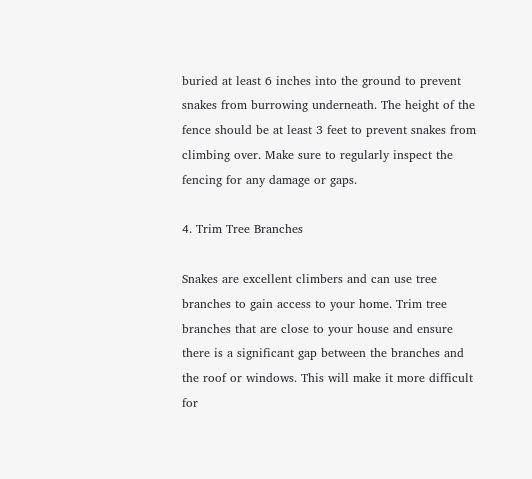buried at least 6 inches into the ground to prevent snakes from burrowing underneath. The height of the fence should be at least 3 feet to prevent snakes from climbing over. Make sure to regularly inspect the fencing for any damage or gaps.

4. Trim Tree Branches

Snakes are excellent climbers and can use tree branches to gain access to your home. Trim tree branches that are close to your house and ensure there is a significant gap between the branches and the roof or windows. This will make it more difficult for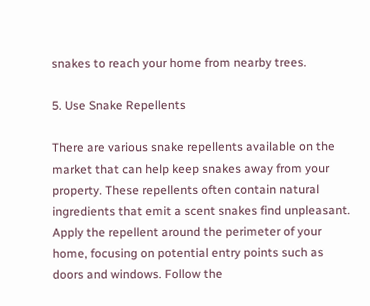snakes to reach your home from nearby trees.

5. Use Snake Repellents

There are various snake repellents available on the market that can help keep snakes away from your property. These repellents often contain natural ingredients that emit a scent snakes find unpleasant. Apply the repellent around the perimeter of your home, focusing on potential entry points such as doors and windows. Follow the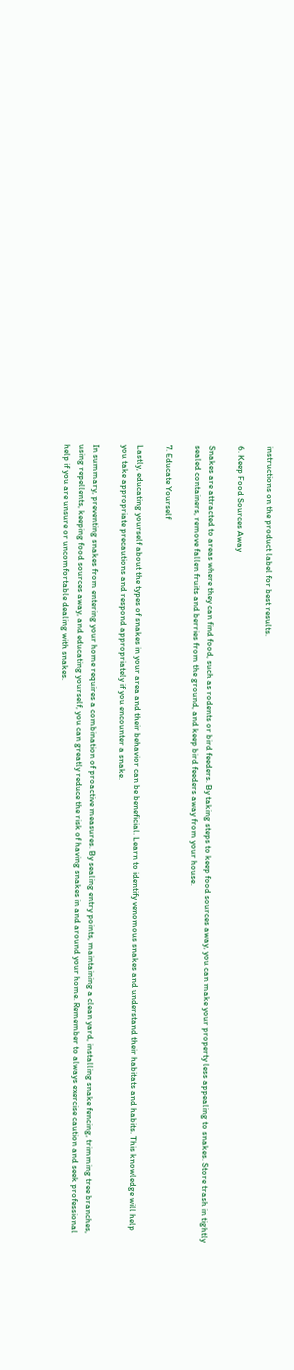instructions on the product label for best results.

6. Keep Food Sources Away

Snakes are attracted to areas where they can find food, such as rodents or bird feeders. By taking steps to keep food sources away, you can make your property less appealing to snakes. Store trash in tightly sealed containers, remove fallen fruits and berries from the ground, and keep bird feeders away from your house.

7. Educate Yourself

Lastly, educating yourself about the types of snakes in your area and their behavior can be beneficial. Learn to identify venomous snakes and understand their habitats and habits. This knowledge will help you take appropriate precautions and respond appropriately if you encounter a snake.

In summary, preventing snakes from entering your home requires a combination of proactive measures. By sealing entry points, maintaining a clean yard, installing snake fencing, trimming tree branches, using repellents, keeping food sources away, and educating yourself, you can greatly reduce the risk of having snakes in and around your home. Remember to always exercise caution and seek professional help if you are unsure or uncomfortable dealing with snakes.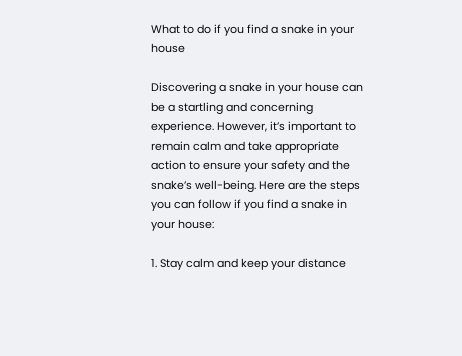What to do if you find a snake in your house

Discovering a snake in your house can be a startling and concerning experience. However, it’s important to remain calm and take appropriate action to ensure your safety and the snake’s well-being. Here are the steps you can follow if you find a snake in your house:

1. Stay calm and keep your distance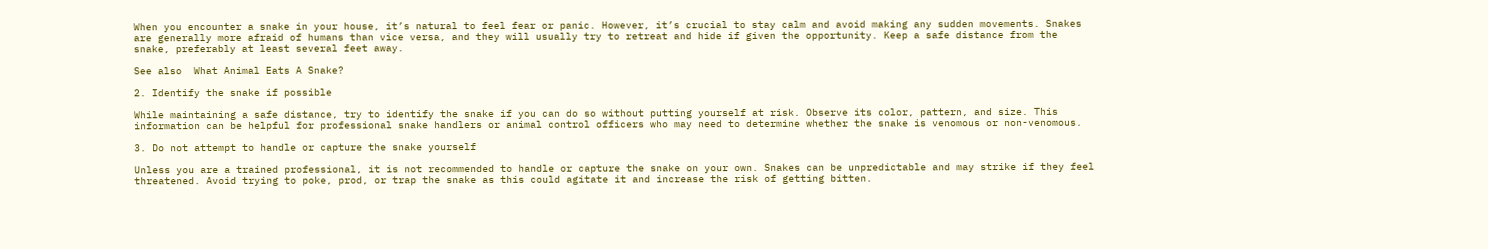When you encounter a snake in your house, it’s natural to feel fear or panic. However, it’s crucial to stay calm and avoid making any sudden movements. Snakes are generally more afraid of humans than vice versa, and they will usually try to retreat and hide if given the opportunity. Keep a safe distance from the snake, preferably at least several feet away.

See also  What Animal Eats A Snake?

2. Identify the snake if possible

While maintaining a safe distance, try to identify the snake if you can do so without putting yourself at risk. Observe its color, pattern, and size. This information can be helpful for professional snake handlers or animal control officers who may need to determine whether the snake is venomous or non-venomous.

3. Do not attempt to handle or capture the snake yourself

Unless you are a trained professional, it is not recommended to handle or capture the snake on your own. Snakes can be unpredictable and may strike if they feel threatened. Avoid trying to poke, prod, or trap the snake as this could agitate it and increase the risk of getting bitten.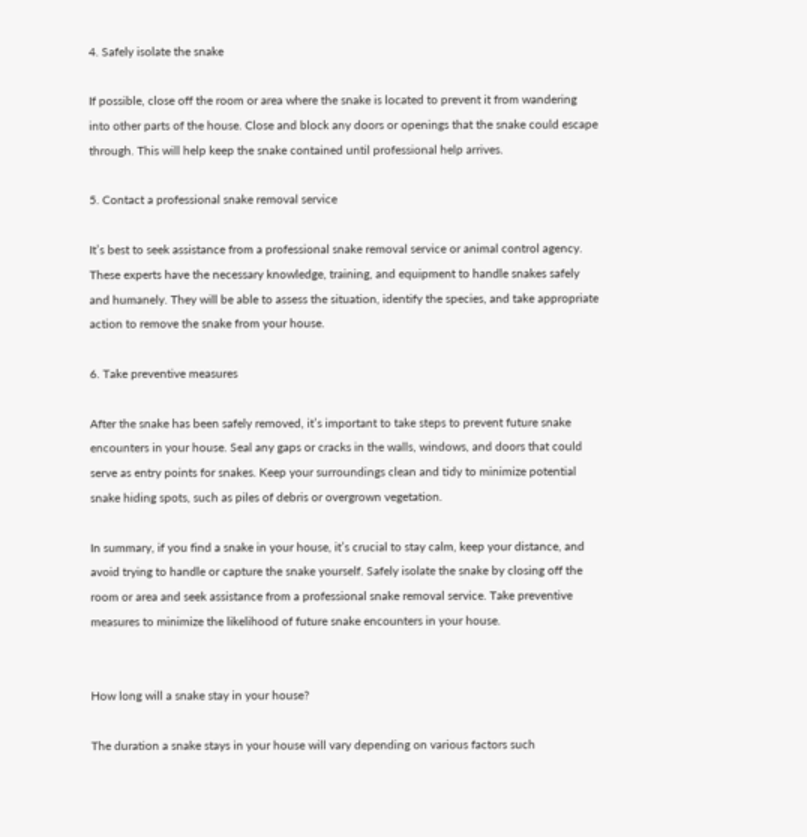4. Safely isolate the snake

If possible, close off the room or area where the snake is located to prevent it from wandering into other parts of the house. Close and block any doors or openings that the snake could escape through. This will help keep the snake contained until professional help arrives.

5. Contact a professional snake removal service

It’s best to seek assistance from a professional snake removal service or animal control agency. These experts have the necessary knowledge, training, and equipment to handle snakes safely and humanely. They will be able to assess the situation, identify the species, and take appropriate action to remove the snake from your house.

6. Take preventive measures

After the snake has been safely removed, it’s important to take steps to prevent future snake encounters in your house. Seal any gaps or cracks in the walls, windows, and doors that could serve as entry points for snakes. Keep your surroundings clean and tidy to minimize potential snake hiding spots, such as piles of debris or overgrown vegetation.

In summary, if you find a snake in your house, it’s crucial to stay calm, keep your distance, and avoid trying to handle or capture the snake yourself. Safely isolate the snake by closing off the room or area and seek assistance from a professional snake removal service. Take preventive measures to minimize the likelihood of future snake encounters in your house.


How long will a snake stay in your house?

The duration a snake stays in your house will vary depending on various factors such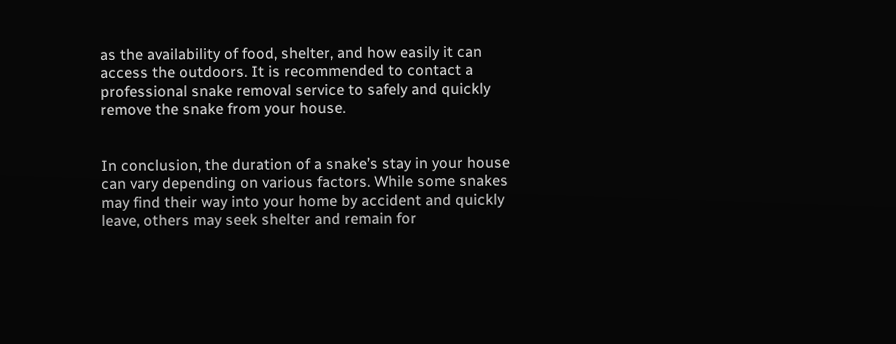as the availability of food, shelter, and how easily it can access the outdoors. It is recommended to contact a professional snake removal service to safely and quickly remove the snake from your house.


In conclusion, the duration of a snake’s stay in your house can vary depending on various factors. While some snakes may find their way into your home by accident and quickly leave, others may seek shelter and remain for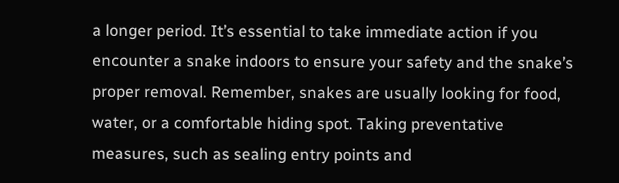a longer period. It’s essential to take immediate action if you encounter a snake indoors to ensure your safety and the snake’s proper removal. Remember, snakes are usually looking for food, water, or a comfortable hiding spot. Taking preventative measures, such as sealing entry points and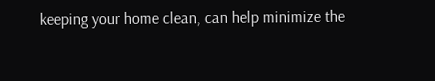keeping your home clean, can help minimize the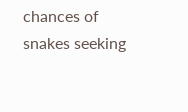chances of snakes seeking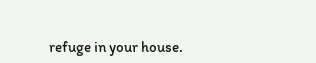refuge in your house.